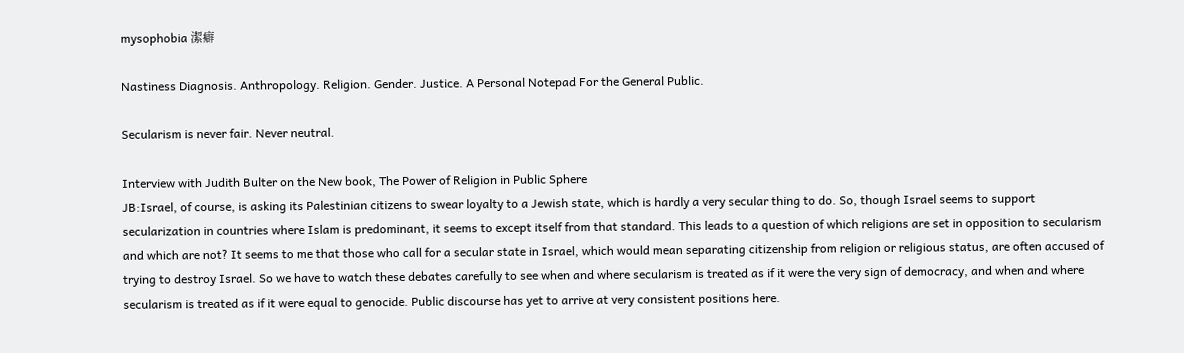mysophobia 潔癖

Nastiness Diagnosis. Anthropology. Religion. Gender. Justice. A Personal Notepad For the General Public.

Secularism is never fair. Never neutral.

Interview with Judith Bulter on the New book, The Power of Religion in Public Sphere
JB:Israel, of course, is asking its Palestinian citizens to swear loyalty to a Jewish state, which is hardly a very secular thing to do. So, though Israel seems to support secularization in countries where Islam is predominant, it seems to except itself from that standard. This leads to a question of which religions are set in opposition to secularism and which are not? It seems to me that those who call for a secular state in Israel, which would mean separating citizenship from religion or religious status, are often accused of trying to destroy Israel. So we have to watch these debates carefully to see when and where secularism is treated as if it were the very sign of democracy, and when and where secularism is treated as if it were equal to genocide. Public discourse has yet to arrive at very consistent positions here.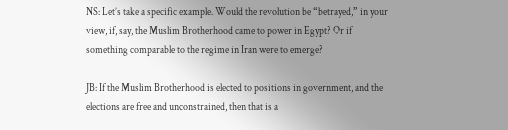NS: Let’s take a specific example. Would the revolution be “betrayed,” in your view, if, say, the Muslim Brotherhood came to power in Egypt? Or if something comparable to the regime in Iran were to emerge?

JB: If the Muslim Brotherhood is elected to positions in government, and the elections are free and unconstrained, then that is a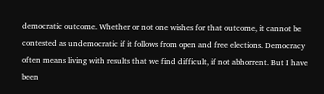democratic outcome. Whether or not one wishes for that outcome, it cannot be contested as undemocratic if it follows from open and free elections. Democracy often means living with results that we find difficult, if not abhorrent. But I have been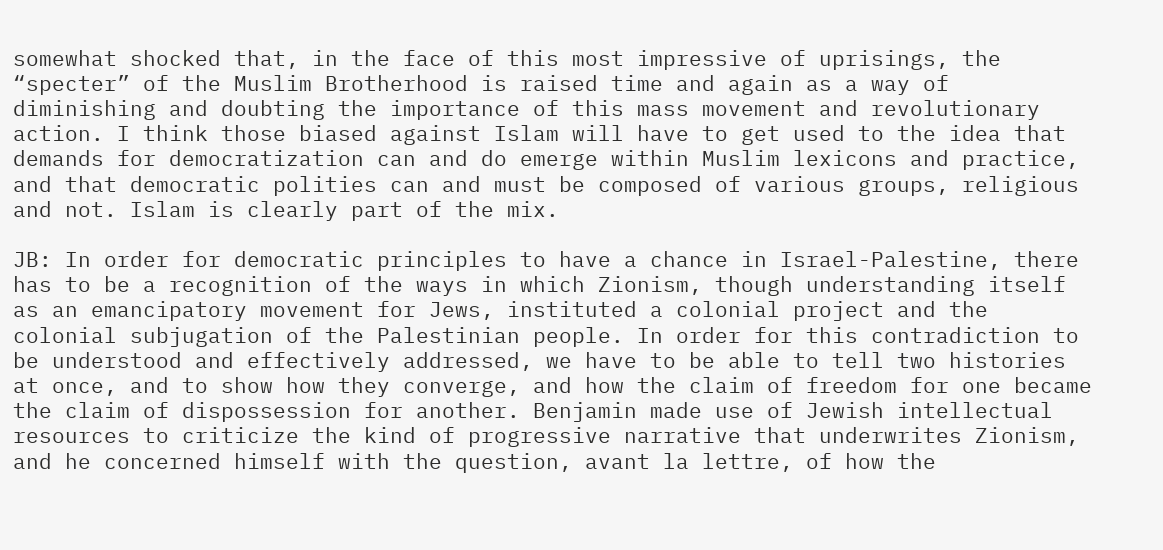somewhat shocked that, in the face of this most impressive of uprisings, the “specter” of the Muslim Brotherhood is raised time and again as a way of diminishing and doubting the importance of this mass movement and revolutionary action. I think those biased against Islam will have to get used to the idea that demands for democratization can and do emerge within Muslim lexicons and practice, and that democratic polities can and must be composed of various groups, religious and not. Islam is clearly part of the mix.

JB: In order for democratic principles to have a chance in Israel-Palestine, there has to be a recognition of the ways in which Zionism, though understanding itself as an emancipatory movement for Jews, instituted a colonial project and the colonial subjugation of the Palestinian people. In order for this contradiction to be understood and effectively addressed, we have to be able to tell two histories at once, and to show how they converge, and how the claim of freedom for one became the claim of dispossession for another. Benjamin made use of Jewish intellectual resources to criticize the kind of progressive narrative that underwrites Zionism, and he concerned himself with the question, avant la lettre, of how the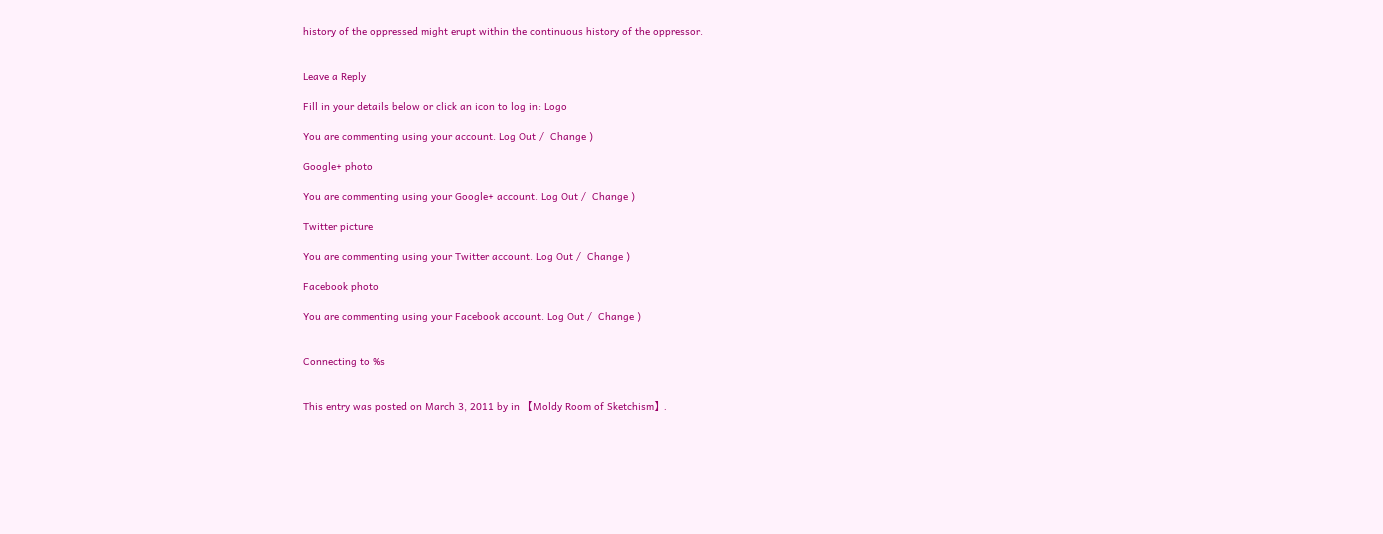history of the oppressed might erupt within the continuous history of the oppressor.


Leave a Reply

Fill in your details below or click an icon to log in: Logo

You are commenting using your account. Log Out /  Change )

Google+ photo

You are commenting using your Google+ account. Log Out /  Change )

Twitter picture

You are commenting using your Twitter account. Log Out /  Change )

Facebook photo

You are commenting using your Facebook account. Log Out /  Change )


Connecting to %s


This entry was posted on March 3, 2011 by in 【Moldy Room of Sketchism】.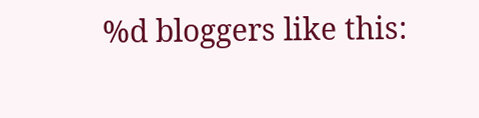%d bloggers like this: